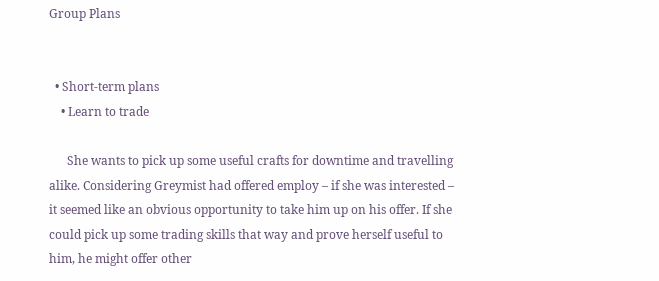Group Plans


  • Short-term plans
    • Learn to trade

      She wants to pick up some useful crafts for downtime and travelling alike. Considering Greymist had offered employ – if she was interested – it seemed like an obvious opportunity to take him up on his offer. If she could pick up some trading skills that way and prove herself useful to him, he might offer other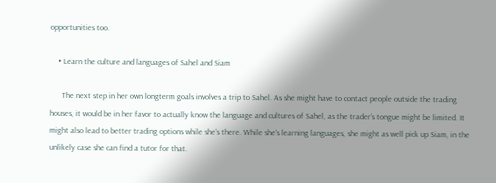opportunities too.

    • Learn the culture and languages of Sahel and Siam

      The next step in her own longterm goals involves a trip to Sahel. As she might have to contact people outside the trading houses, it would be in her favor to actually know the language and cultures of Sahel, as the trader’s tongue might be limited. It might also lead to better trading options while she’s there. While she’s learning languages, she might as well pick up Siam, in the unlikely case she can find a tutor for that.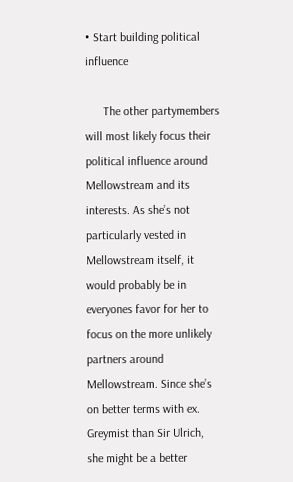• Start building political influence

      The other partymembers will most likely focus their political influence around Mellowstream and its interests. As she’s not particularly vested in Mellowstream itself, it would probably be in everyones favor for her to focus on the more unlikely partners around Mellowstream. Since she’s on better terms with ex. Greymist than Sir Ulrich, she might be a better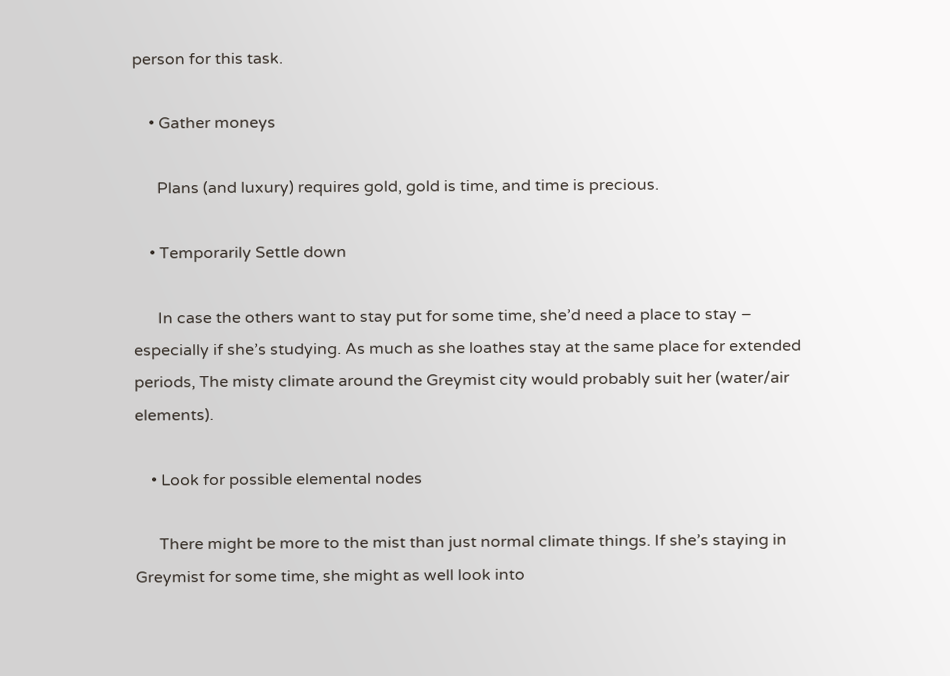person for this task.

    • Gather moneys

      Plans (and luxury) requires gold, gold is time, and time is precious.

    • Temporarily Settle down

      In case the others want to stay put for some time, she’d need a place to stay – especially if she’s studying. As much as she loathes stay at the same place for extended periods, The misty climate around the Greymist city would probably suit her (water/air elements).

    • Look for possible elemental nodes

      There might be more to the mist than just normal climate things. If she’s staying in Greymist for some time, she might as well look into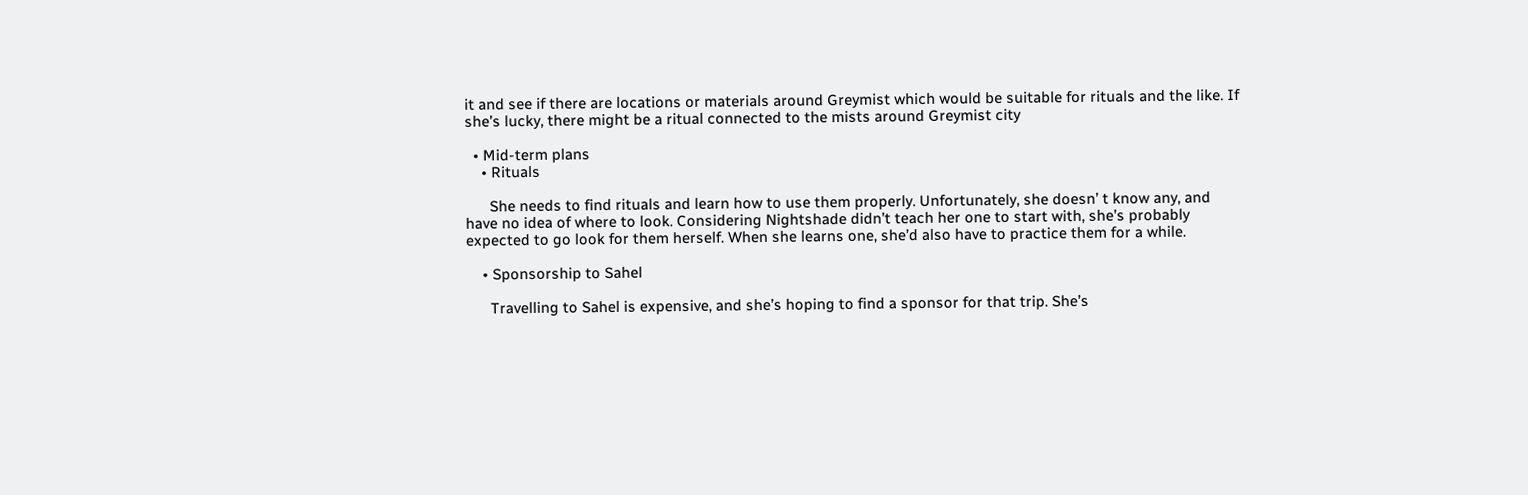it and see if there are locations or materials around Greymist which would be suitable for rituals and the like. If she’s lucky, there might be a ritual connected to the mists around Greymist city

  • Mid-term plans
    • Rituals

      She needs to find rituals and learn how to use them properly. Unfortunately, she doesn’ t know any, and have no idea of where to look. Considering Nightshade didn’t teach her one to start with, she’s probably expected to go look for them herself. When she learns one, she’d also have to practice them for a while.

    • Sponsorship to Sahel

      Travelling to Sahel is expensive, and she’s hoping to find a sponsor for that trip. She’s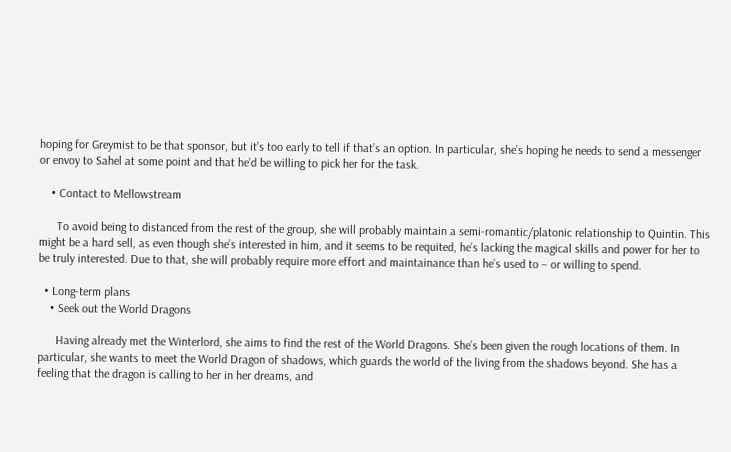hoping for Greymist to be that sponsor, but it’s too early to tell if that’s an option. In particular, she’s hoping he needs to send a messenger or envoy to Sahel at some point and that he’d be willing to pick her for the task.

    • Contact to Mellowstream

      To avoid being to distanced from the rest of the group, she will probably maintain a semi-romantic/platonic relationship to Quintin. This might be a hard sell, as even though she’s interested in him, and it seems to be requited, he’s lacking the magical skills and power for her to be truly interested. Due to that, she will probably require more effort and maintainance than he’s used to – or willing to spend.

  • Long-term plans
    • Seek out the World Dragons

      Having already met the Winterlord, she aims to find the rest of the World Dragons. She’s been given the rough locations of them. In particular, she wants to meet the World Dragon of shadows, which guards the world of the living from the shadows beyond. She has a feeling that the dragon is calling to her in her dreams, and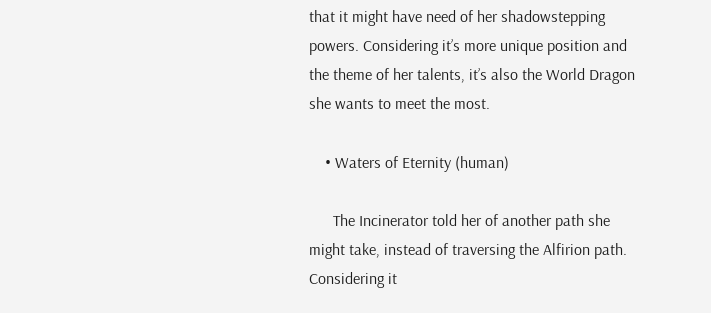that it might have need of her shadowstepping powers. Considering it’s more unique position and the theme of her talents, it’s also the World Dragon she wants to meet the most.

    • Waters of Eternity (human)

      The Incinerator told her of another path she might take, instead of traversing the Alfirion path. Considering it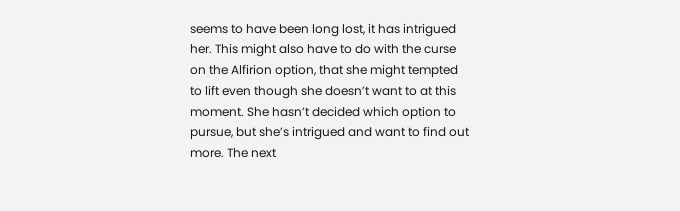seems to have been long lost, it has intrigued her. This might also have to do with the curse on the Alfirion option, that she might tempted to lift even though she doesn’t want to at this moment. She hasn’t decided which option to pursue, but she’s intrigued and want to find out more. The next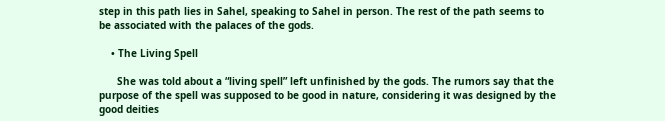step in this path lies in Sahel, speaking to Sahel in person. The rest of the path seems to be associated with the palaces of the gods.

    • The Living Spell

      She was told about a “living spell” left unfinished by the gods. The rumors say that the purpose of the spell was supposed to be good in nature, considering it was designed by the good deities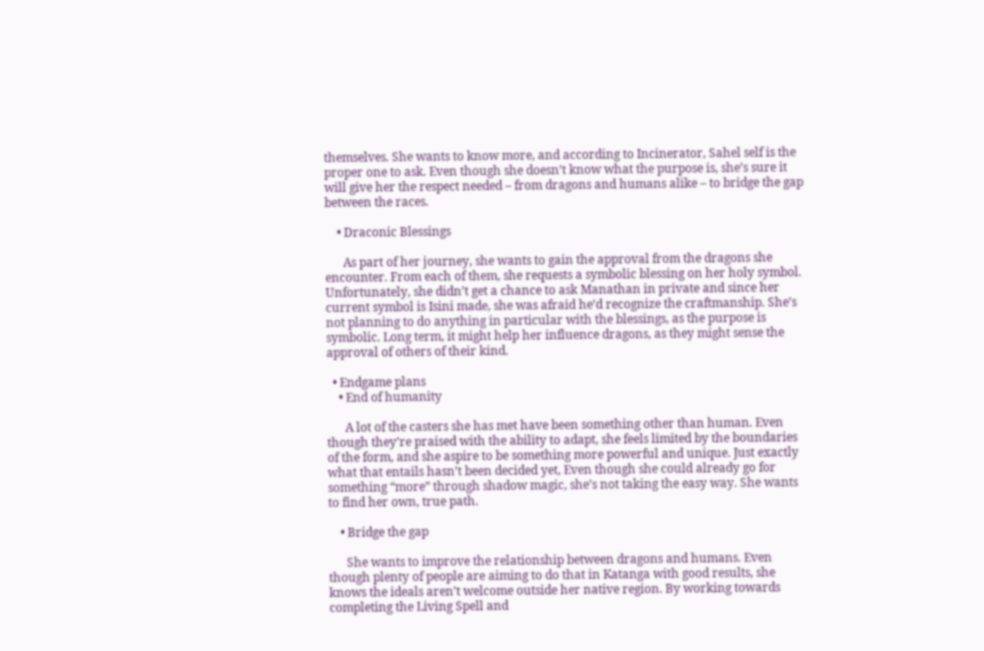themselves. She wants to know more, and according to Incinerator, Sahel self is the proper one to ask. Even though she doesn’t know what the purpose is, she’s sure it will give her the respect needed – from dragons and humans alike – to bridge the gap between the races.

    • Draconic Blessings

      As part of her journey, she wants to gain the approval from the dragons she encounter. From each of them, she requests a symbolic blessing on her holy symbol. Unfortunately, she didn’t get a chance to ask Manathan in private and since her current symbol is Isini made, she was afraid he’d recognize the craftmanship. She’s not planning to do anything in particular with the blessings, as the purpose is symbolic. Long term, it might help her influence dragons, as they might sense the approval of others of their kind.

  • Endgame plans
    • End of humanity

      A lot of the casters she has met have been something other than human. Even though they’re praised with the ability to adapt, she feels limited by the boundaries of the form, and she aspire to be something more powerful and unique. Just exactly what that entails hasn’t been decided yet, Even though she could already go for something “more” through shadow magic, she’s not taking the easy way. She wants to find her own, true path.

    • Bridge the gap

      She wants to improve the relationship between dragons and humans. Even though plenty of people are aiming to do that in Katanga with good results, she knows the ideals aren’t welcome outside her native region. By working towards completing the Living Spell and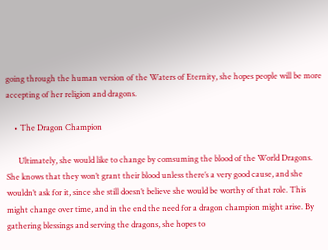going through the human version of the Waters of Eternity, she hopes people will be more accepting of her religion and dragons.

    • The Dragon Champion

      Ultimately, she would like to change by comsuming the blood of the World Dragons. She knows that they won’t grant their blood unless there’s a very good cause, and she wouldn’t ask for it, since she still doesn’t believe she would be worthy of that role. This might change over time, and in the end the need for a dragon champion might arise. By gathering blessings and serving the dragons, she hopes to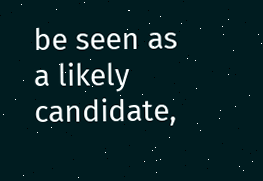be seen as a likely candidate,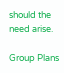should the need arise.

Group Plans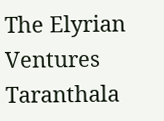The Elyrian Ventures Taranthala